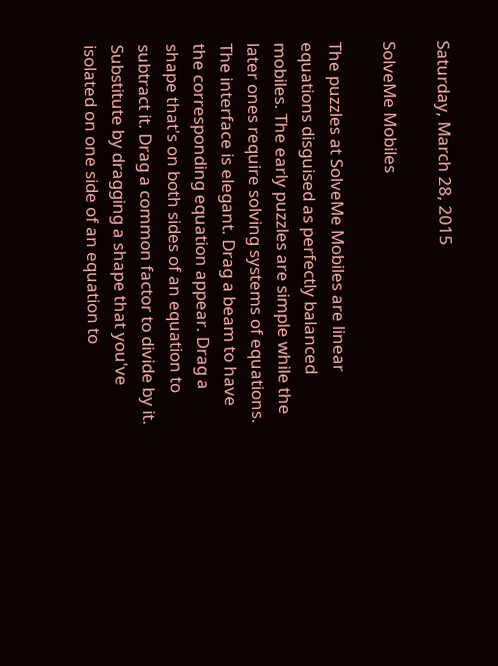Saturday, March 28, 2015

SolveMe Mobiles

The puzzles at SolveMe Mobiles are linear equations disguised as perfectly balanced mobiles. The early puzzles are simple while the later ones require solving systems of equations. The interface is elegant. Drag a beam to have the corresponding equation appear. Drag a shape that's on both sides of an equation to subtract it. Drag a common factor to divide by it. Substitute by dragging a shape that you've isolated on one side of an equation to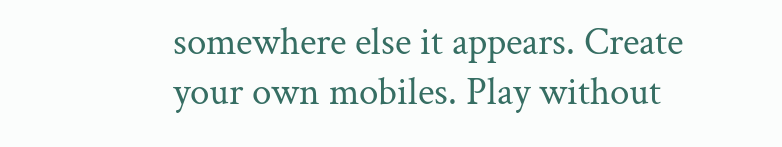somewhere else it appears. Create your own mobiles. Play without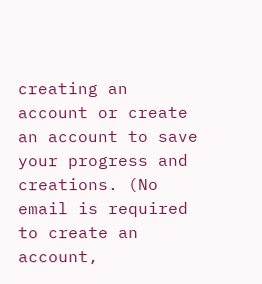creating an account or create an account to save your progress and creations. (No email is required to create an account,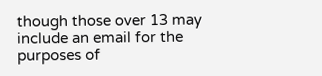though those over 13 may include an email for the purposes of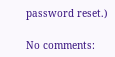password reset.)

No comments: